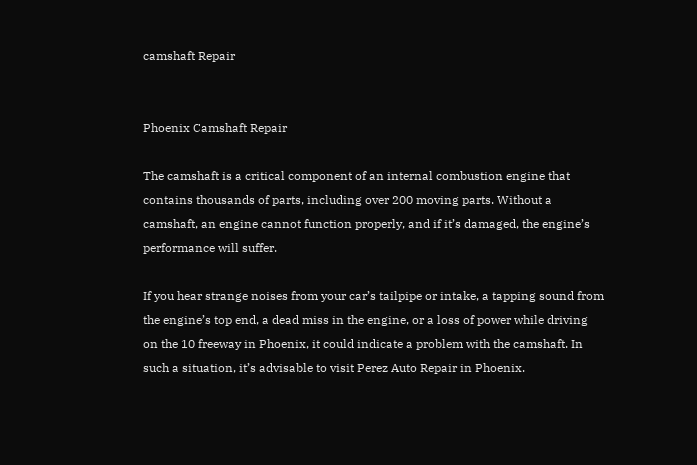camshaft Repair


Phoenix Camshaft Repair

The camshaft is a critical component of an internal combustion engine that contains thousands of parts, including over 200 moving parts. Without a camshaft, an engine cannot function properly, and if it’s damaged, the engine’s performance will suffer.

If you hear strange noises from your car’s tailpipe or intake, a tapping sound from the engine’s top end, a dead miss in the engine, or a loss of power while driving on the 10 freeway in Phoenix, it could indicate a problem with the camshaft. In such a situation, it’s advisable to visit Perez Auto Repair in Phoenix.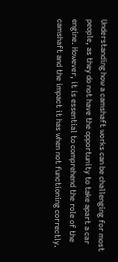Understanding how a camshaft works can be challenging for most people, as they do not have the opportunity to take apart a car engine. However, it is essential to comprehend the role of the camshaft and the impact it has when not functioning correctly.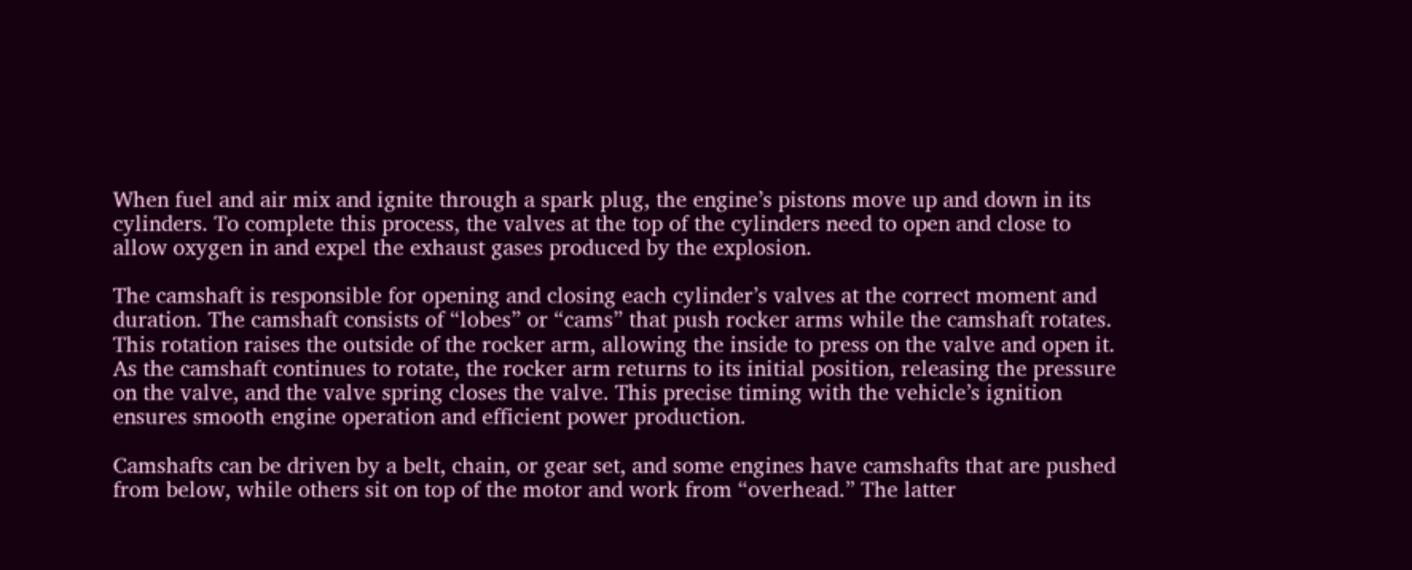When fuel and air mix and ignite through a spark plug, the engine’s pistons move up and down in its cylinders. To complete this process, the valves at the top of the cylinders need to open and close to allow oxygen in and expel the exhaust gases produced by the explosion.

The camshaft is responsible for opening and closing each cylinder’s valves at the correct moment and duration. The camshaft consists of “lobes” or “cams” that push rocker arms while the camshaft rotates. This rotation raises the outside of the rocker arm, allowing the inside to press on the valve and open it. As the camshaft continues to rotate, the rocker arm returns to its initial position, releasing the pressure on the valve, and the valve spring closes the valve. This precise timing with the vehicle’s ignition ensures smooth engine operation and efficient power production.

Camshafts can be driven by a belt, chain, or gear set, and some engines have camshafts that are pushed from below, while others sit on top of the motor and work from “overhead.” The latter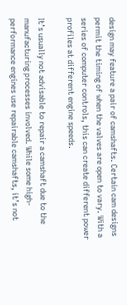design may feature a pair of camshafts. Certain cam designs permit the timing of when the valves are open to vary. With a series of computer controls, this can create different power profiles at different engine speeds.

It’s usually not advisable to repair a camshaft due to the manufacturing processes involved. While some high-performance engines use repairable camshafts, it’s not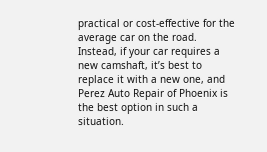practical or cost-effective for the average car on the road. Instead, if your car requires a new camshaft, it’s best to replace it with a new one, and Perez Auto Repair of Phoenix is the best option in such a situation.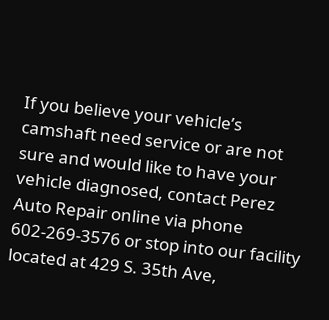If you believe your vehicle’s camshaft need service or are not sure and would like to have your vehicle diagnosed, contact Perez Auto Repair online via phone 602-269-3576 or stop into our facility located at 429 S. 35th Ave,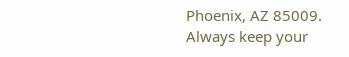Phoenix, AZ 85009. Always keep your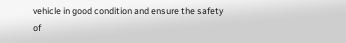vehicle in good condition and ensure the safety of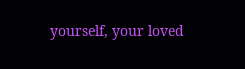yourself, your loved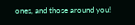ones, and those around you!